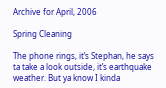Archive for April, 2006

Spring Cleaning

The phone rings, it’s Stephan, he says ta take a look outside, it’s earthquake weather. But ya know I kinda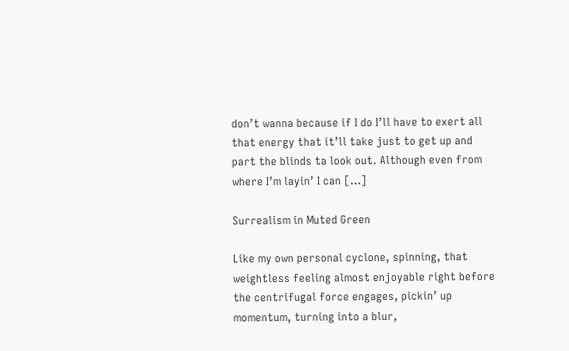don’t wanna because if I do I’ll have to exert all that energy that it’ll take just to get up and part the blinds ta look out. Although even from where I’m layin’ I can […]

Surrealism in Muted Green

Like my own personal cyclone, spinning, that weightless feeling almost enjoyable right before the centrifugal force engages, pickin’ up momentum, turning into a blur,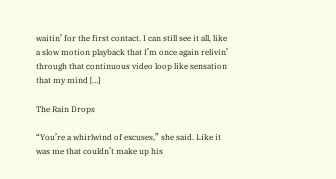waitin’ for the first contact. I can still see it all, like a slow motion playback that I’m once again relivin’ through that continuous video loop like sensation that my mind […]

The Rain Drops

“You’re a whirlwind of excuses,” she said. Like it was me that couldn’t make up his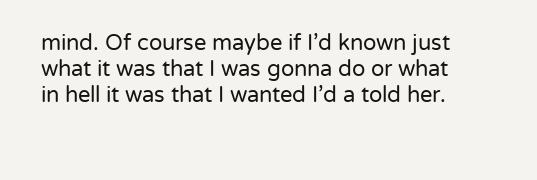mind. Of course maybe if I’d known just what it was that I was gonna do or what in hell it was that I wanted I’d a told her.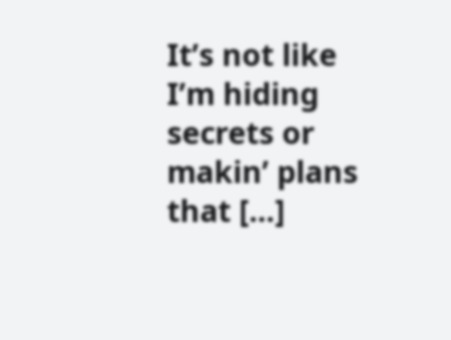It’s not like I’m hiding secrets or makin’ plans that […]